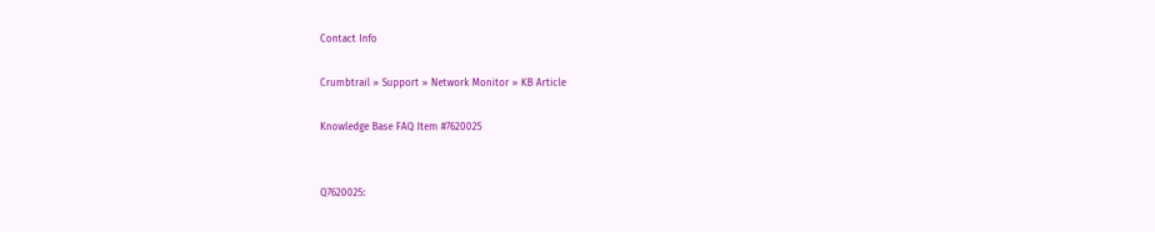Contact Info

Crumbtrail » Support » Network Monitor » KB Article

Knowledge Base FAQ Item #7620025


Q7620025: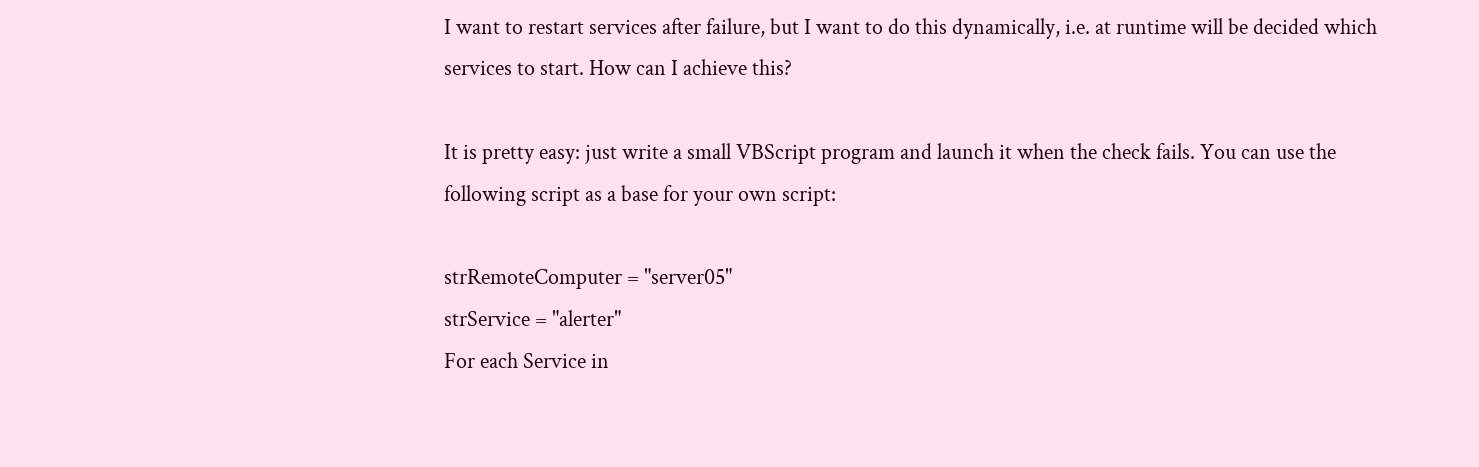I want to restart services after failure, but I want to do this dynamically, i.e. at runtime will be decided which services to start. How can I achieve this?

It is pretty easy: just write a small VBScript program and launch it when the check fails. You can use the following script as a base for your own script:

strRemoteComputer = "server05"
strService = "alerter"
For each Service in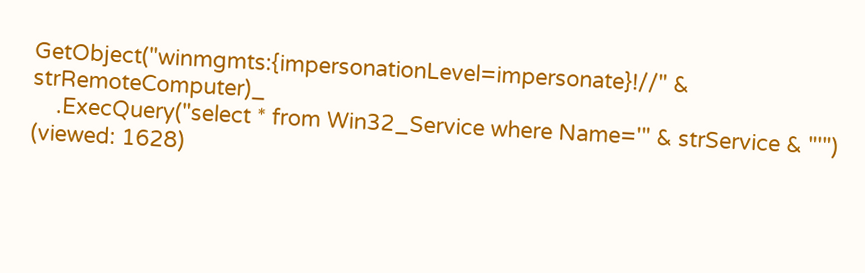GetObject("winmgmts:{impersonationLevel=impersonate}!//" & strRemoteComputer)_
    .ExecQuery("select * from Win32_Service where Name='" & strService & "'")
(viewed: 1628)